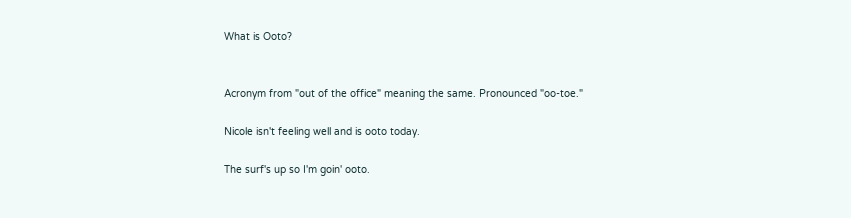What is Ooto?


Acronym from "out of the office" meaning the same. Pronounced "oo-toe."

Nicole isn't feeling well and is ooto today.

The surf's up so I'm goin' ooto.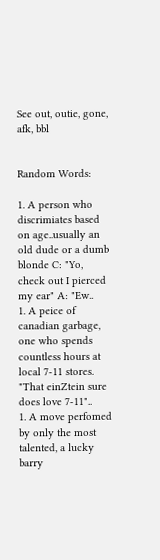See out, outie, gone, afk, bbl


Random Words:

1. A person who discrimiates based on age..usually an old dude or a dumb blonde C: "Yo, check out I pierced my ear" A: "Ew..
1. A peice of canadian garbage, one who spends countless hours at local 7-11 stores. "That einZtein sure does love 7-11"..
1. A move perfomed by only the most talented, a lucky barry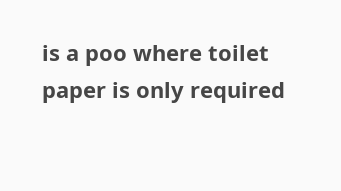is a poo where toilet paper is only required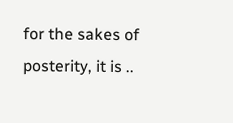for the sakes of posterity, it is ..